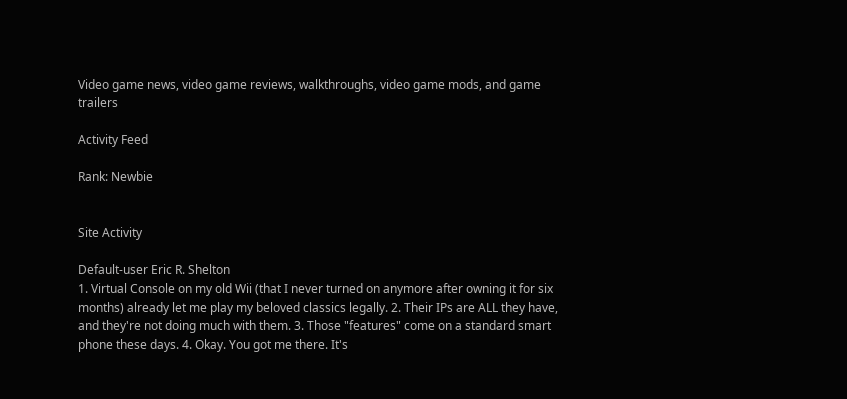Video game news, video game reviews, walkthroughs, video game mods, and game trailers

Activity Feed

Rank: Newbie


Site Activity

Default-user Eric R. Shelton
1. Virtual Console on my old Wii (that I never turned on anymore after owning it for six months) already let me play my beloved classics legally. 2. Their IPs are ALL they have, and they're not doing much with them. 3. Those "features" come on a standard smart phone these days. 4. Okay. You got me there. It's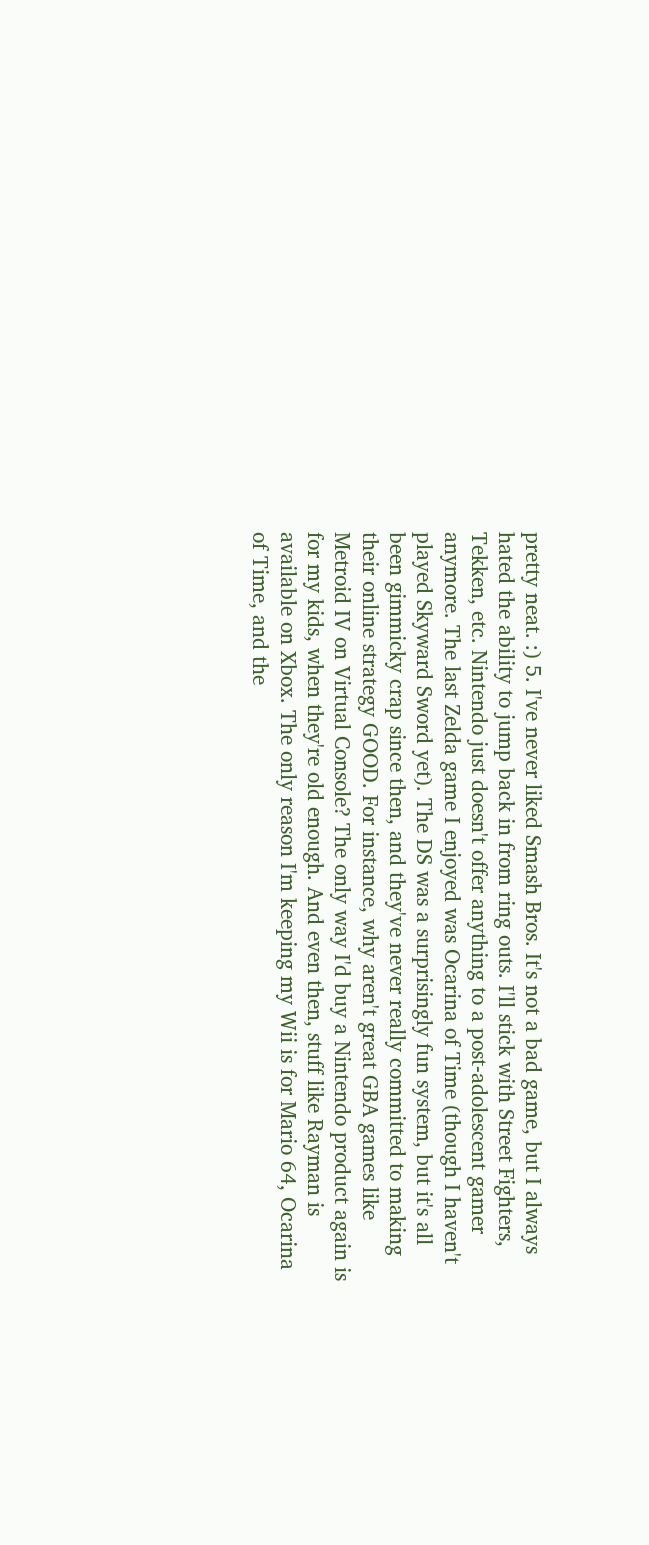pretty neat. :) 5. I've never liked Smash Bros. It's not a bad game, but I always hated the ability to jump back in from ring outs. I'll stick with Street Fighters, Tekken, etc. Nintendo just doesn't offer anything to a post-adolescent gamer anymore. The last Zelda game I enjoyed was Ocarina of Time (though I haven't played Skyward Sword yet). The DS was a surprisingly fun system, but it's all been gimmicky crap since then, and they've never really committed to making their online strategy GOOD. For instance, why aren't great GBA games like Metroid IV on Virtual Console? The only way I'd buy a Nintendo product again is for my kids, when they're old enough. And even then, stuff like Rayman is available on Xbox. The only reason I'm keeping my Wii is for Mario 64, Ocarina of Time, and the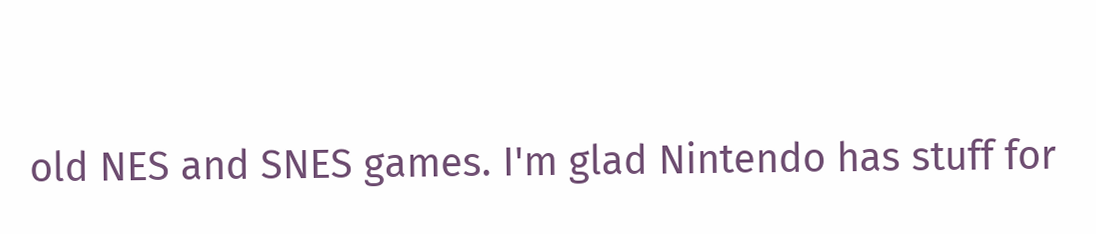old NES and SNES games. I'm glad Nintendo has stuff for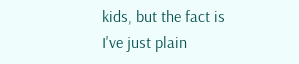kids, but the fact is I've just plain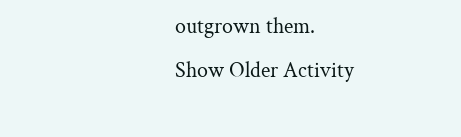outgrown them.
Show Older Activity